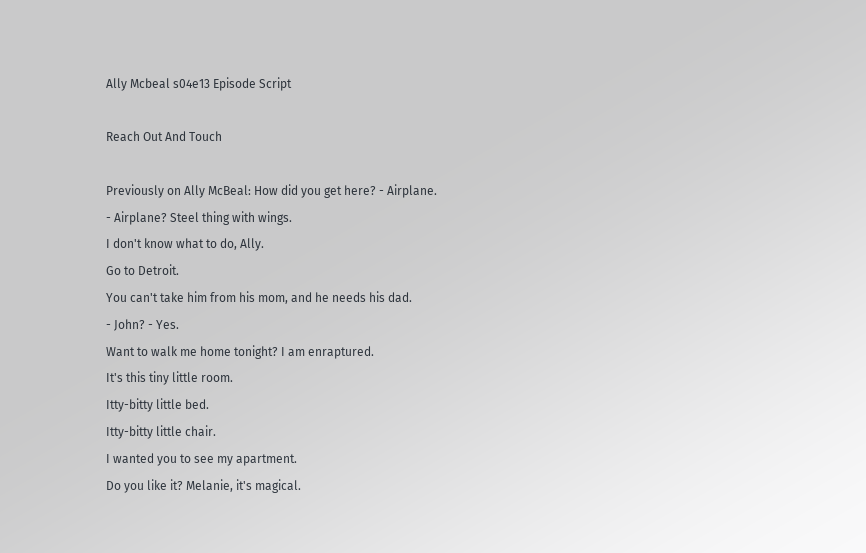Ally Mcbeal s04e13 Episode Script

Reach Out And Touch

Previously on Ally McBeal: How did you get here? - Airplane.
- Airplane? Steel thing with wings.
I don't know what to do, Ally.
Go to Detroit.
You can't take him from his mom, and he needs his dad.
- John? - Yes.
Want to walk me home tonight? I am enraptured.
It's this tiny little room.
Itty-bitty little bed.
Itty-bitty little chair.
I wanted you to see my apartment.
Do you like it? Melanie, it's magical.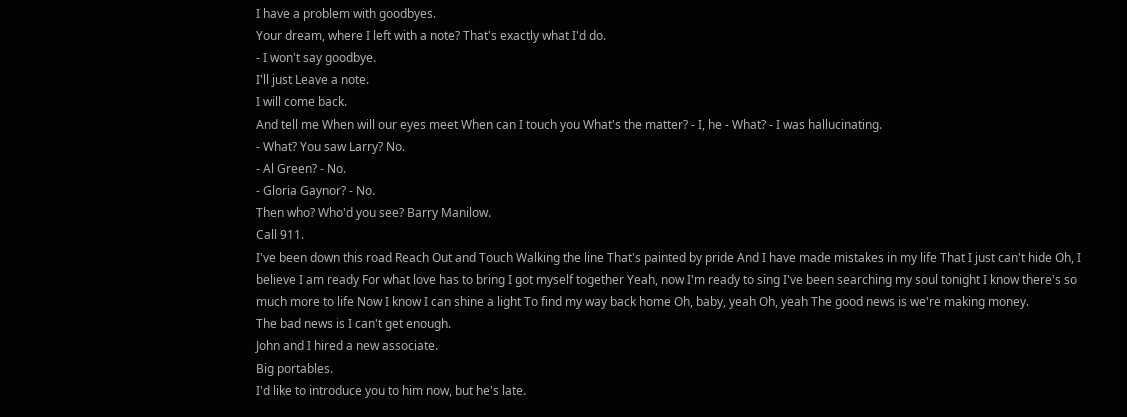I have a problem with goodbyes.
Your dream, where I left with a note? That's exactly what I'd do.
- I won't say goodbye.
I'll just Leave a note.
I will come back.
And tell me When will our eyes meet When can I touch you What's the matter? - I, he - What? - I was hallucinating.
- What? You saw Larry? No.
- Al Green? - No.
- Gloria Gaynor? - No.
Then who? Who'd you see? Barry Manilow.
Call 911.
I've been down this road Reach Out and Touch Walking the line That's painted by pride And I have made mistakes in my life That I just can't hide Oh, I believe I am ready For what love has to bring I got myself together Yeah, now I'm ready to sing I've been searching my soul tonight I know there's so much more to life Now I know I can shine a light To find my way back home Oh, baby, yeah Oh, yeah The good news is we're making money.
The bad news is I can't get enough.
John and I hired a new associate.
Big portables.
I'd like to introduce you to him now, but he's late.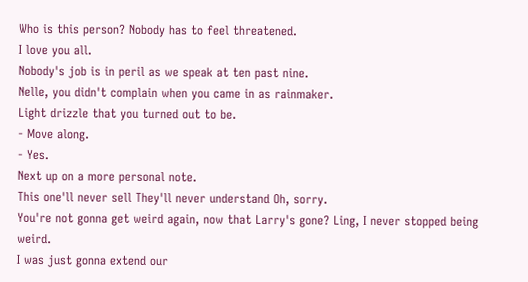Who is this person? Nobody has to feel threatened.
I love you all.
Nobody's job is in peril as we speak at ten past nine.
Nelle, you didn't complain when you came in as rainmaker.
Light drizzle that you turned out to be.
- Move along.
- Yes.
Next up on a more personal note.
This one'll never sell They'll never understand Oh, sorry.
You're not gonna get weird again, now that Larry's gone? Ling, I never stopped being weird.
I was just gonna extend our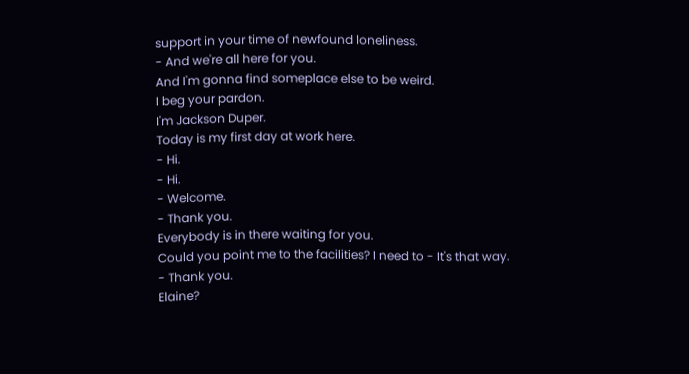support in your time of newfound loneliness.
- And we're all here for you.
And I'm gonna find someplace else to be weird.
I beg your pardon.
I'm Jackson Duper.
Today is my first day at work here.
- Hi.
- Hi.
- Welcome.
- Thank you.
Everybody is in there waiting for you.
Could you point me to the facilities? I need to - It's that way.
- Thank you.
Elaine?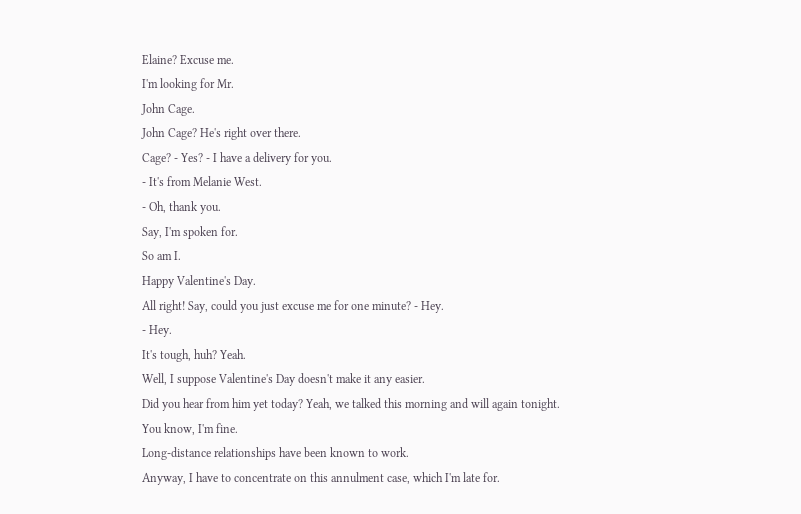Elaine? Excuse me.
I'm looking for Mr.
John Cage.
John Cage? He's right over there.
Cage? - Yes? - I have a delivery for you.
- It's from Melanie West.
- Oh, thank you.
Say, I'm spoken for.
So am I.
Happy Valentine's Day.
All right! Say, could you just excuse me for one minute? - Hey.
- Hey.
It's tough, huh? Yeah.
Well, I suppose Valentine's Day doesn't make it any easier.
Did you hear from him yet today? Yeah, we talked this morning and will again tonight.
You know, I'm fine.
Long-distance relationships have been known to work.
Anyway, I have to concentrate on this annulment case, which I'm late for.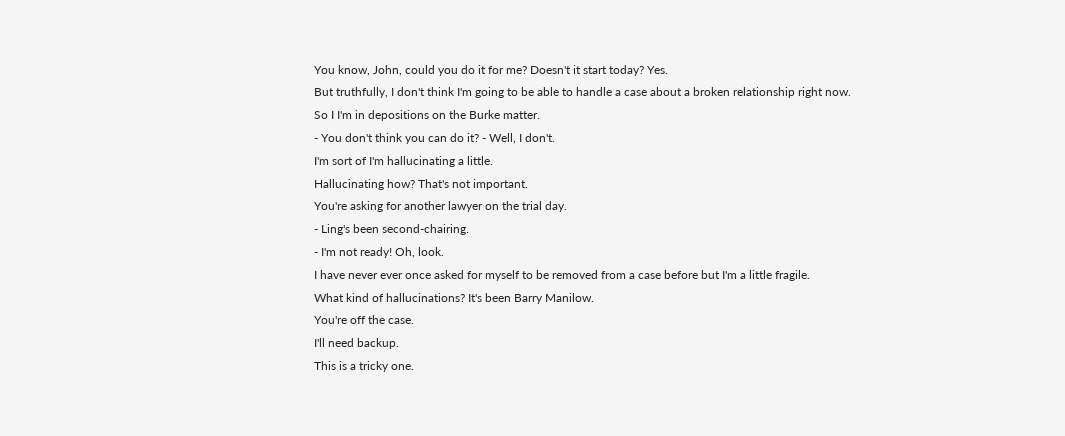You know, John, could you do it for me? Doesn't it start today? Yes.
But truthfully, I don't think I'm going to be able to handle a case about a broken relationship right now.
So I I'm in depositions on the Burke matter.
- You don't think you can do it? - Well, I don't.
I'm sort of I'm hallucinating a little.
Hallucinating how? That's not important.
You're asking for another lawyer on the trial day.
- Ling's been second-chairing.
- I'm not ready! Oh, look.
I have never ever once asked for myself to be removed from a case before but I'm a little fragile.
What kind of hallucinations? It's been Barry Manilow.
You're off the case.
I'll need backup.
This is a tricky one.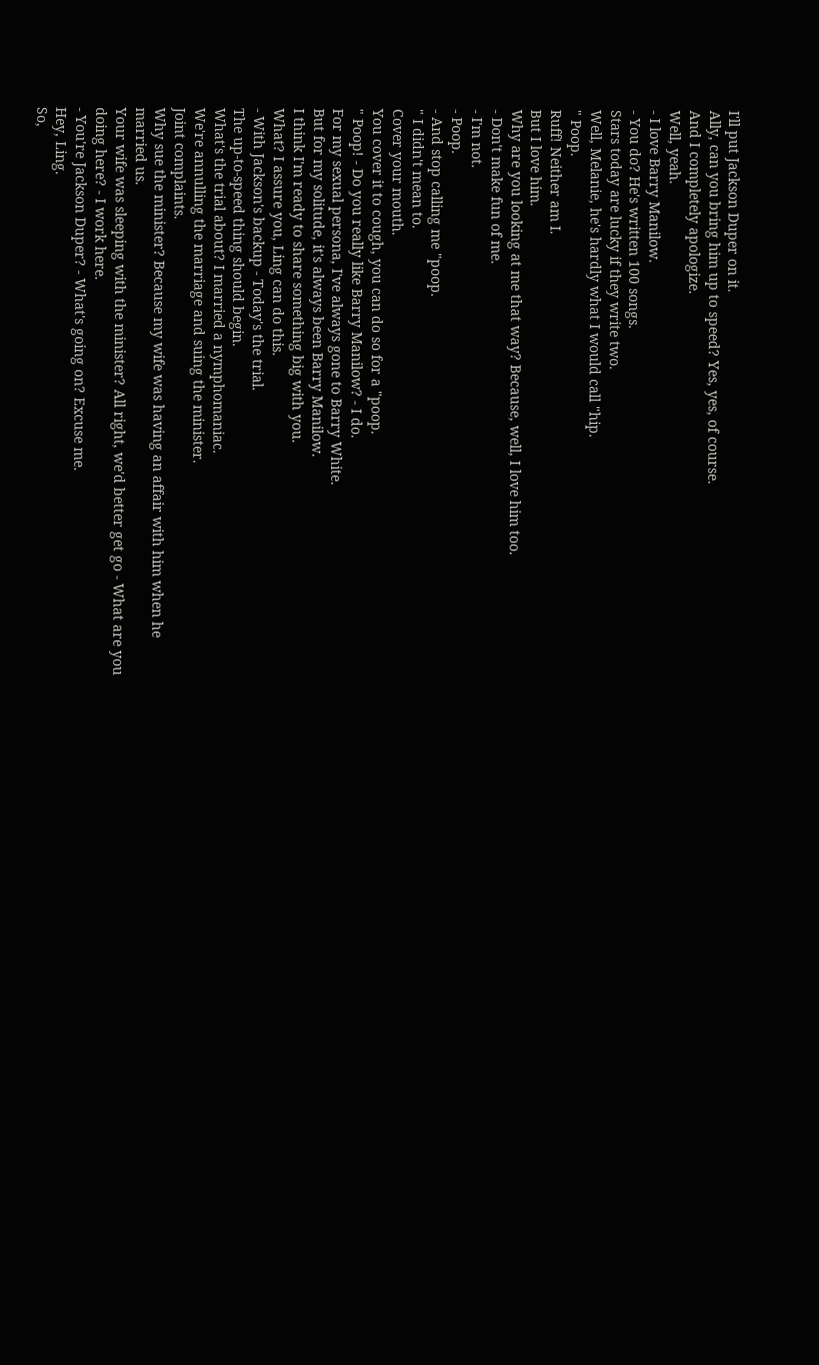I'll put Jackson Duper on it.
Ally, can you bring him up to speed? Yes, yes, of course.
And I completely apologize.
Well, yeah.
- I love Barry Manilow.
- You do? He's written 100 songs.
Stars today are lucky if they write two.
Well, Melanie, he's hardly what I would call "hip.
" Poop.
Ruff! Neither am I.
But I love him.
Why are you looking at me that way? Because, well, I love him too.
- Don't make fun of me.
- I'm not.
- Poop.
- And stop calling me "poop.
" I didn't mean to.
Cover your mouth.
You cover it to cough, you can do so for a "poop.
" Poop! - Do you really like Barry Manilow? - I do.
For my sexual persona, I've always gone to Barry White.
But for my solitude, it's always been Barry Manilow.
I think I'm ready to share something big with you.
What? I assure you, Ling can do this.
- With Jackson's backup - Today's the trial.
The up-to-speed thing should begin.
What's the trial about? I married a nymphomaniac.
We're annulling the marriage and suing the minister.
Joint complaints.
Why sue the minister? Because my wife was having an affair with him when he married us.
Your wife was sleeping with the minister? All right, we'd better get go - What are you doing here? - I work here.
- You're Jackson Duper? - What's going on? Excuse me.
Hey, Ling.
So,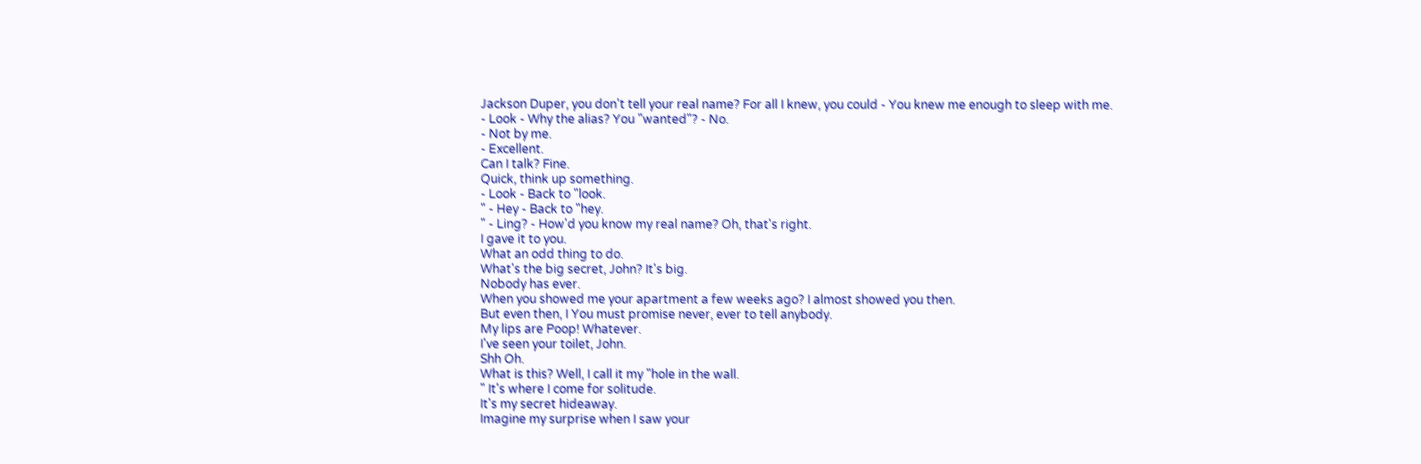Jackson Duper, you don't tell your real name? For all I knew, you could - You knew me enough to sleep with me.
- Look - Why the alias? You "wanted"? - No.
- Not by me.
- Excellent.
Can I talk? Fine.
Quick, think up something.
- Look - Back to "look.
" - Hey - Back to "hey.
" - Ling? - How'd you know my real name? Oh, that's right.
I gave it to you.
What an odd thing to do.
What's the big secret, John? It's big.
Nobody has ever.
When you showed me your apartment a few weeks ago? I almost showed you then.
But even then, I You must promise never, ever to tell anybody.
My lips are Poop! Whatever.
I've seen your toilet, John.
Shh Oh.
What is this? Well, I call it my "hole in the wall.
" It's where I come for solitude.
It's my secret hideaway.
Imagine my surprise when I saw your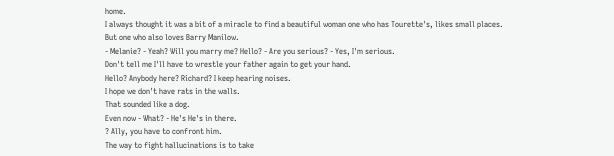home.
I always thought it was a bit of a miracle to find a beautiful woman one who has Tourette's, likes small places.
But one who also loves Barry Manilow.
- Melanie? - Yeah? Will you marry me? Hello? - Are you serious? - Yes, I'm serious.
Don't tell me I'll have to wrestle your father again to get your hand.
Hello? Anybody here? Richard? I keep hearing noises.
I hope we don't have rats in the walls.
That sounded like a dog.
Even now - What? - He's He's in there.
? Ally, you have to confront him.
The way to fight hallucinations is to take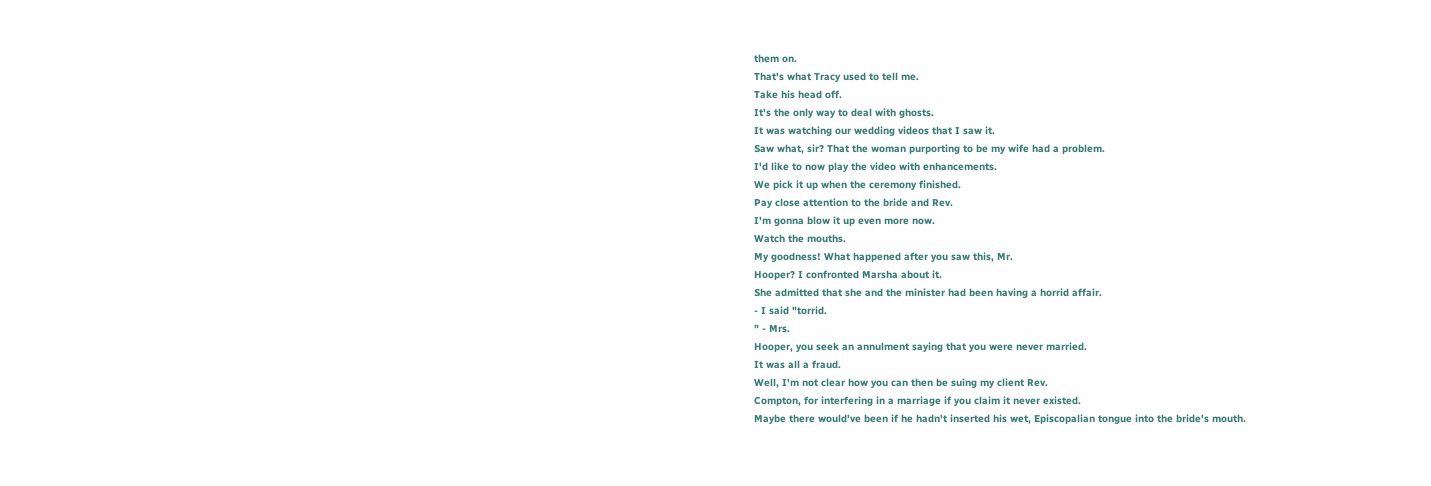them on.
That's what Tracy used to tell me.
Take his head off.
It's the only way to deal with ghosts.
It was watching our wedding videos that I saw it.
Saw what, sir? That the woman purporting to be my wife had a problem.
I'd like to now play the video with enhancements.
We pick it up when the ceremony finished.
Pay close attention to the bride and Rev.
I'm gonna blow it up even more now.
Watch the mouths.
My goodness! What happened after you saw this, Mr.
Hooper? I confronted Marsha about it.
She admitted that she and the minister had been having a horrid affair.
- I said "torrid.
" - Mrs.
Hooper, you seek an annulment saying that you were never married.
It was all a fraud.
Well, I'm not clear how you can then be suing my client Rev.
Compton, for interfering in a marriage if you claim it never existed.
Maybe there would've been if he hadn't inserted his wet, Episcopalian tongue into the bride's mouth.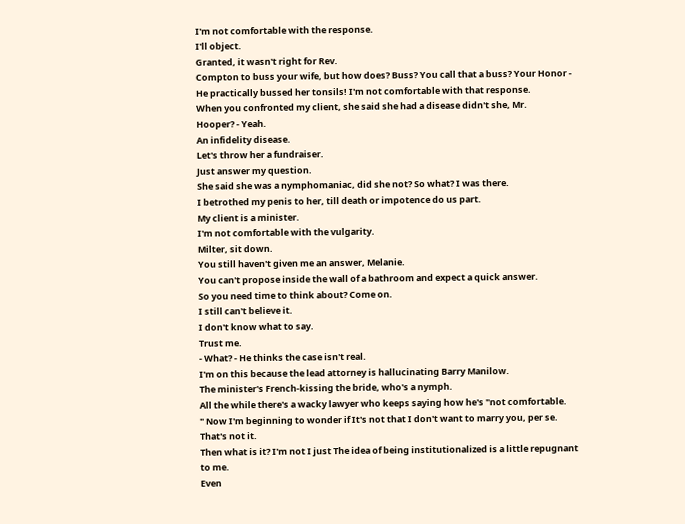I'm not comfortable with the response.
I'll object.
Granted, it wasn't right for Rev.
Compton to buss your wife, but how does? Buss? You call that a buss? Your Honor - He practically bussed her tonsils! I'm not comfortable with that response.
When you confronted my client, she said she had a disease didn't she, Mr.
Hooper? - Yeah.
An infidelity disease.
Let's throw her a fundraiser.
Just answer my question.
She said she was a nymphomaniac, did she not? So what? I was there.
I betrothed my penis to her, till death or impotence do us part.
My client is a minister.
I'm not comfortable with the vulgarity.
Milter, sit down.
You still haven't given me an answer, Melanie.
You can't propose inside the wall of a bathroom and expect a quick answer.
So you need time to think about? Come on.
I still can't believe it.
I don't know what to say.
Trust me.
- What? - He thinks the case isn't real.
I'm on this because the lead attorney is hallucinating Barry Manilow.
The minister's French-kissing the bride, who's a nymph.
All the while there's a wacky lawyer who keeps saying how he's "not comfortable.
" Now I'm beginning to wonder if It's not that I don't want to marry you, per se.
That's not it.
Then what is it? I'm not I just The idea of being institutionalized is a little repugnant to me.
Even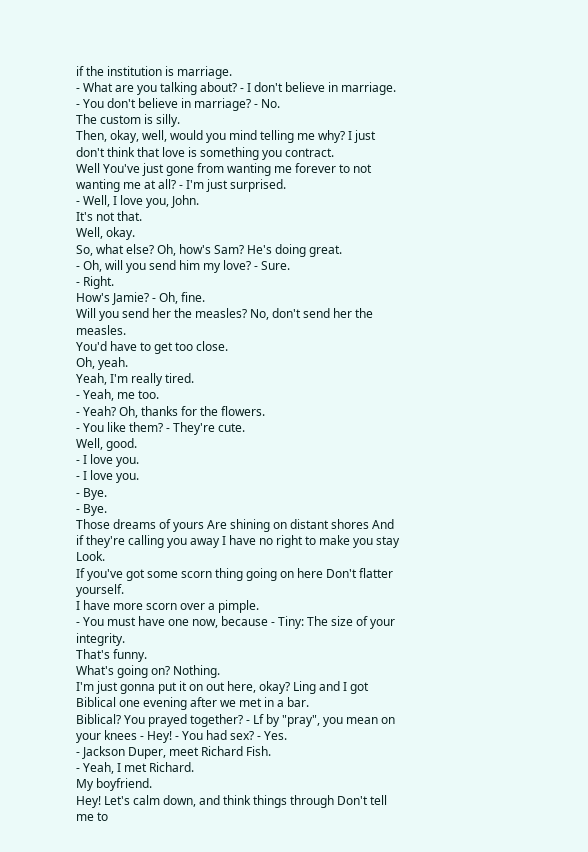if the institution is marriage.
- What are you talking about? - I don't believe in marriage.
- You don't believe in marriage? - No.
The custom is silly.
Then, okay, well, would you mind telling me why? I just don't think that love is something you contract.
Well You've just gone from wanting me forever to not wanting me at all? - I'm just surprised.
- Well, I love you, John.
It's not that.
Well, okay.
So, what else? Oh, how's Sam? He's doing great.
- Oh, will you send him my love? - Sure.
- Right.
How's Jamie? - Oh, fine.
Will you send her the measles? No, don't send her the measles.
You'd have to get too close.
Oh, yeah.
Yeah, I'm really tired.
- Yeah, me too.
- Yeah? Oh, thanks for the flowers.
- You like them? - They're cute.
Well, good.
- I love you.
- I love you.
- Bye.
- Bye.
Those dreams of yours Are shining on distant shores And if they're calling you away I have no right to make you stay Look.
If you've got some scorn thing going on here Don't flatter yourself.
I have more scorn over a pimple.
- You must have one now, because - Tiny: The size of your integrity.
That's funny.
What's going on? Nothing.
I'm just gonna put it on out here, okay? Ling and I got Biblical one evening after we met in a bar.
Biblical? You prayed together? - Lf by "pray", you mean on your knees - Hey! - You had sex? - Yes.
- Jackson Duper, meet Richard Fish.
- Yeah, I met Richard.
My boyfriend.
Hey! Let's calm down, and think things through Don't tell me to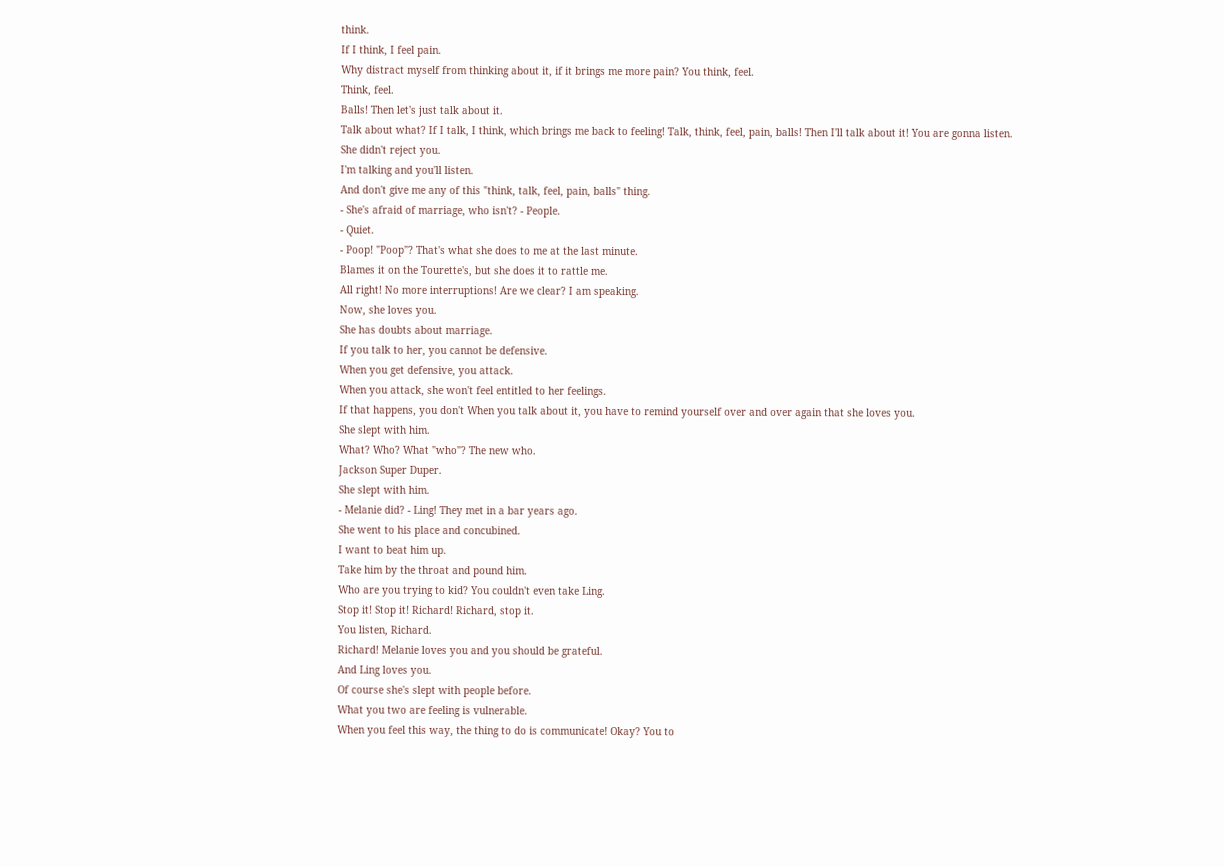think.
If I think, I feel pain.
Why distract myself from thinking about it, if it brings me more pain? You think, feel.
Think, feel.
Balls! Then let's just talk about it.
Talk about what? If I talk, I think, which brings me back to feeling! Talk, think, feel, pain, balls! Then I'll talk about it! You are gonna listen.
She didn't reject you.
I'm talking and you'll listen.
And don't give me any of this "think, talk, feel, pain, balls" thing.
- She's afraid of marriage, who isn't? - People.
- Quiet.
- Poop! "Poop"? That's what she does to me at the last minute.
Blames it on the Tourette's, but she does it to rattle me.
All right! No more interruptions! Are we clear? I am speaking.
Now, she loves you.
She has doubts about marriage.
If you talk to her, you cannot be defensive.
When you get defensive, you attack.
When you attack, she won't feel entitled to her feelings.
If that happens, you don't When you talk about it, you have to remind yourself over and over again that she loves you.
She slept with him.
What? Who? What "who"? The new who.
Jackson Super Duper.
She slept with him.
- Melanie did? - Ling! They met in a bar years ago.
She went to his place and concubined.
I want to beat him up.
Take him by the throat and pound him.
Who are you trying to kid? You couldn't even take Ling.
Stop it! Stop it! Richard! Richard, stop it.
You listen, Richard.
Richard! Melanie loves you and you should be grateful.
And Ling loves you.
Of course she's slept with people before.
What you two are feeling is vulnerable.
When you feel this way, the thing to do is communicate! Okay? You to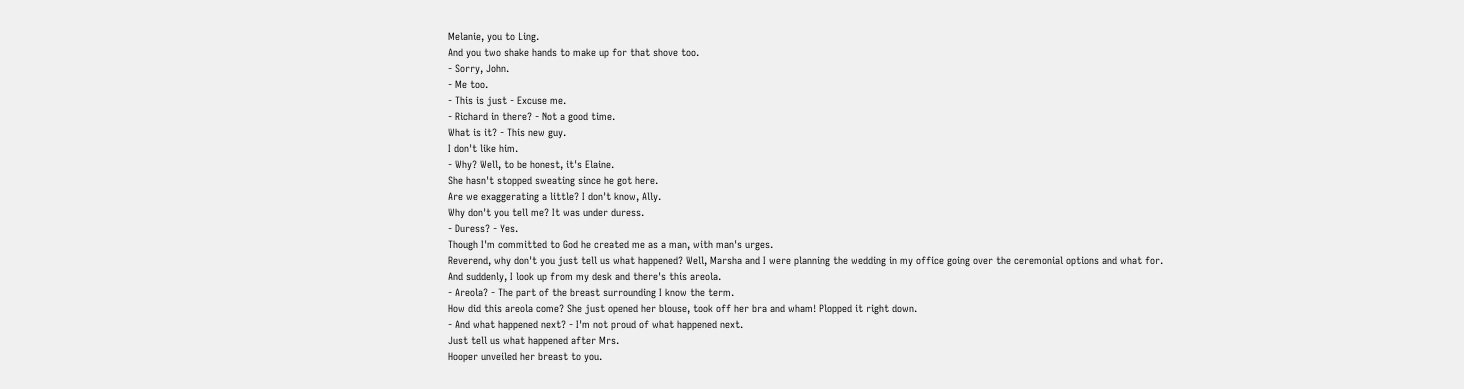Melanie, you to Ling.
And you two shake hands to make up for that shove too.
- Sorry, John.
- Me too.
- This is just - Excuse me.
- Richard in there? - Not a good time.
What is it? - This new guy.
I don't like him.
- Why? Well, to be honest, it's Elaine.
She hasn't stopped sweating since he got here.
Are we exaggerating a little? I don't know, Ally.
Why don't you tell me? It was under duress.
- Duress? - Yes.
Though I'm committed to God he created me as a man, with man's urges.
Reverend, why don't you just tell us what happened? Well, Marsha and I were planning the wedding in my office going over the ceremonial options and what for.
And suddenly, I look up from my desk and there's this areola.
- Areola? - The part of the breast surrounding I know the term.
How did this areola come? She just opened her blouse, took off her bra and wham! Plopped it right down.
- And what happened next? - I'm not proud of what happened next.
Just tell us what happened after Mrs.
Hooper unveiled her breast to you.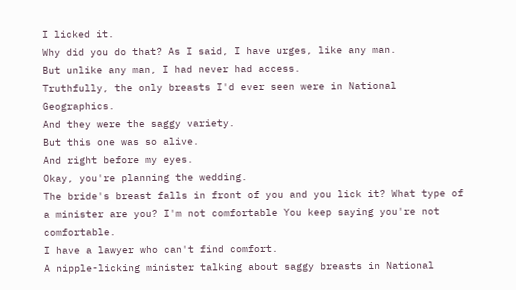I licked it.
Why did you do that? As I said, I have urges, like any man.
But unlike any man, I had never had access.
Truthfully, the only breasts I'd ever seen were in National Geographics.
And they were the saggy variety.
But this one was so alive.
And right before my eyes.
Okay, you're planning the wedding.
The bride's breast falls in front of you and you lick it? What type of a minister are you? I'm not comfortable You keep saying you're not comfortable.
I have a lawyer who can't find comfort.
A nipple-licking minister talking about saggy breasts in National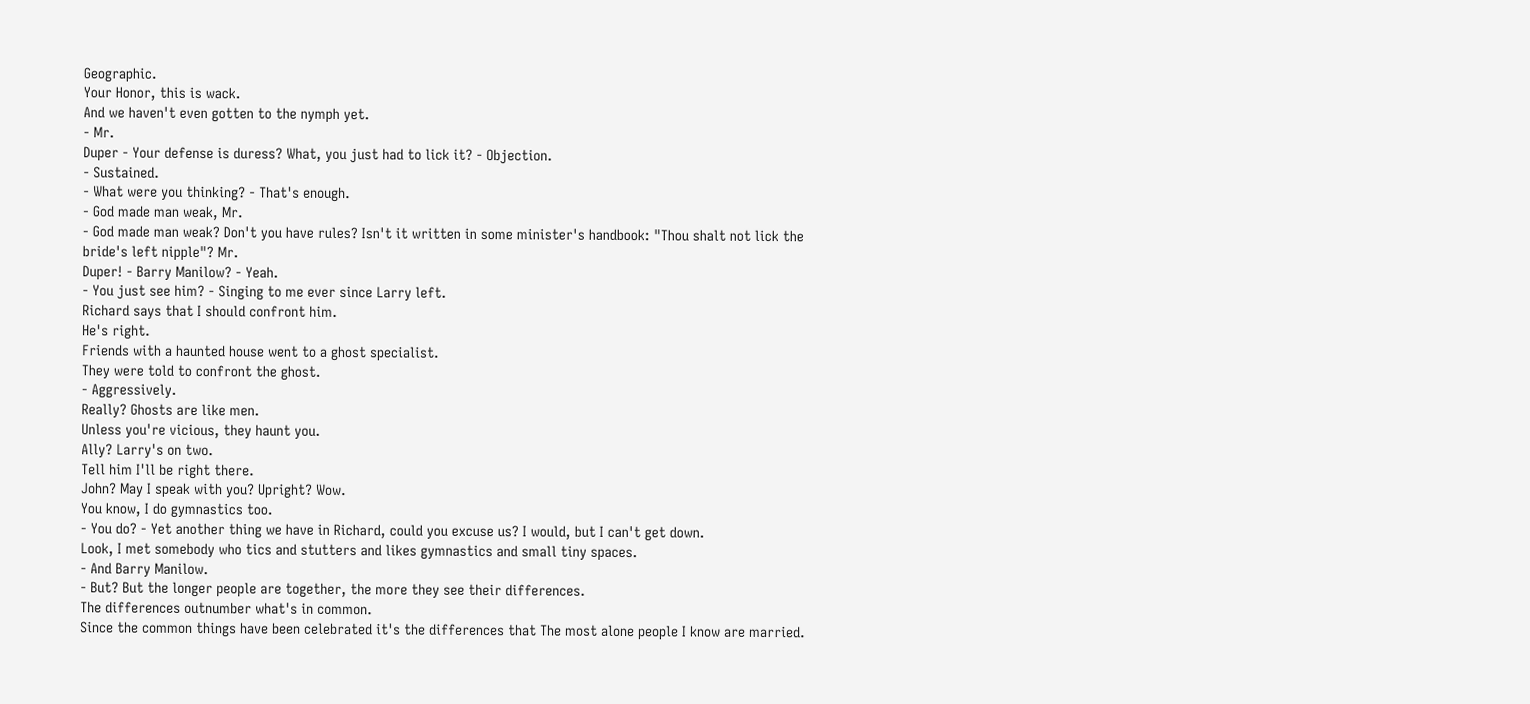Geographic.
Your Honor, this is wack.
And we haven't even gotten to the nymph yet.
- Mr.
Duper - Your defense is duress? What, you just had to lick it? - Objection.
- Sustained.
- What were you thinking? - That's enough.
- God made man weak, Mr.
- God made man weak? Don't you have rules? Isn't it written in some minister's handbook: "Thou shalt not lick the bride's left nipple"? Mr.
Duper! - Barry Manilow? - Yeah.
- You just see him? - Singing to me ever since Larry left.
Richard says that I should confront him.
He's right.
Friends with a haunted house went to a ghost specialist.
They were told to confront the ghost.
- Aggressively.
Really? Ghosts are like men.
Unless you're vicious, they haunt you.
Ally? Larry's on two.
Tell him I'll be right there.
John? May I speak with you? Upright? Wow.
You know, I do gymnastics too.
- You do? - Yet another thing we have in Richard, could you excuse us? I would, but I can't get down.
Look, I met somebody who tics and stutters and likes gymnastics and small tiny spaces.
- And Barry Manilow.
- But? But the longer people are together, the more they see their differences.
The differences outnumber what's in common.
Since the common things have been celebrated it's the differences that The most alone people I know are married.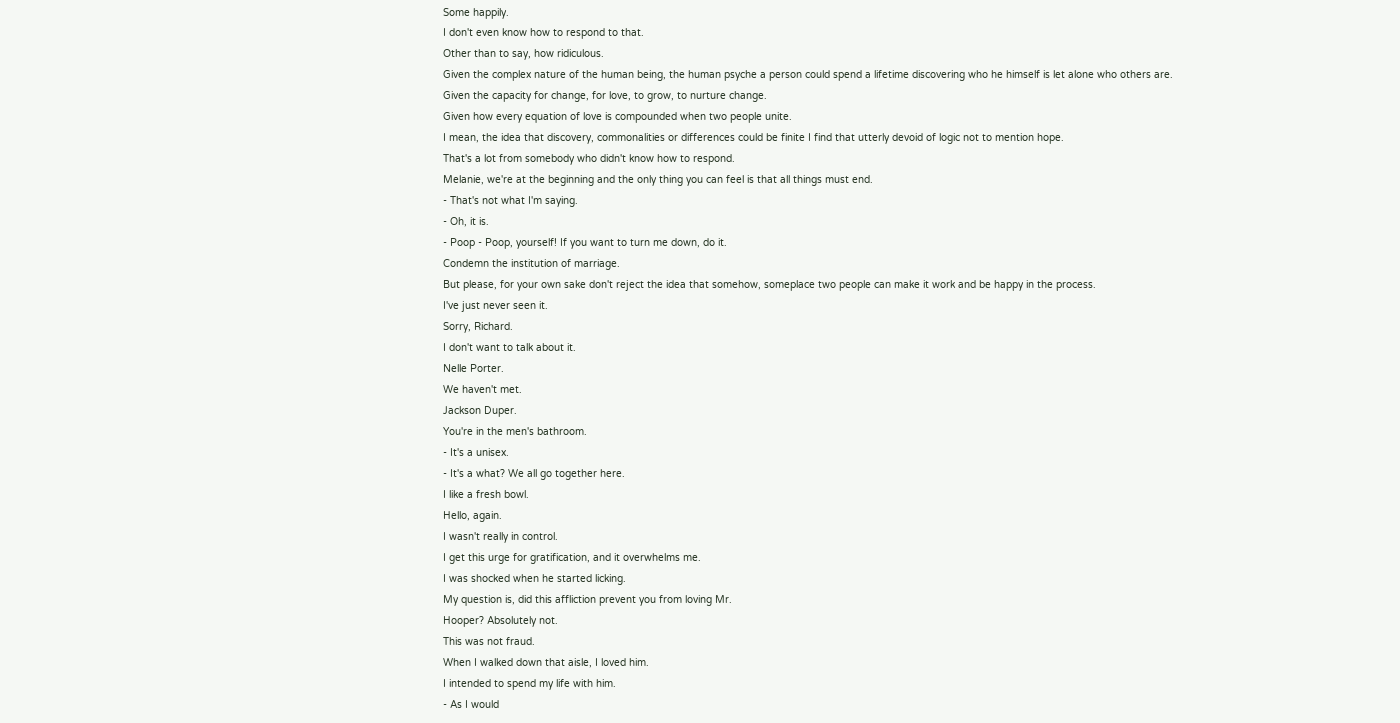Some happily.
I don't even know how to respond to that.
Other than to say, how ridiculous.
Given the complex nature of the human being, the human psyche a person could spend a lifetime discovering who he himself is let alone who others are.
Given the capacity for change, for love, to grow, to nurture change.
Given how every equation of love is compounded when two people unite.
I mean, the idea that discovery, commonalities or differences could be finite I find that utterly devoid of logic not to mention hope.
That's a lot from somebody who didn't know how to respond.
Melanie, we're at the beginning and the only thing you can feel is that all things must end.
- That's not what I'm saying.
- Oh, it is.
- Poop - Poop, yourself! If you want to turn me down, do it.
Condemn the institution of marriage.
But please, for your own sake don't reject the idea that somehow, someplace two people can make it work and be happy in the process.
I've just never seen it.
Sorry, Richard.
I don't want to talk about it.
Nelle Porter.
We haven't met.
Jackson Duper.
You're in the men's bathroom.
- It's a unisex.
- It's a what? We all go together here.
I like a fresh bowl.
Hello, again.
I wasn't really in control.
I get this urge for gratification, and it overwhelms me.
I was shocked when he started licking.
My question is, did this affliction prevent you from loving Mr.
Hooper? Absolutely not.
This was not fraud.
When I walked down that aisle, I loved him.
I intended to spend my life with him.
- As I would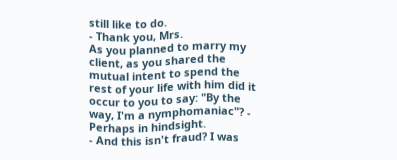still like to do.
- Thank you, Mrs.
As you planned to marry my client, as you shared the mutual intent to spend the rest of your life with him did it occur to you to say: "By the way, I'm a nymphomaniac"? - Perhaps in hindsight.
- And this isn't fraud? I was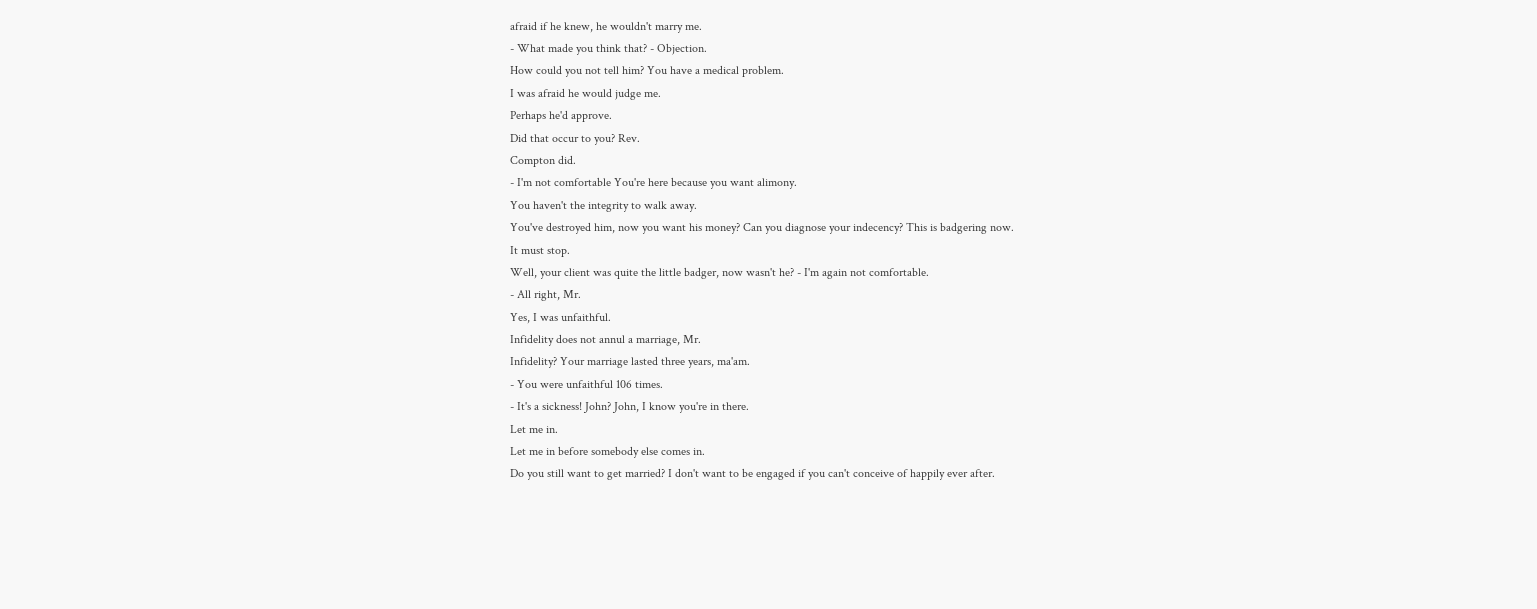afraid if he knew, he wouldn't marry me.
- What made you think that? - Objection.
How could you not tell him? You have a medical problem.
I was afraid he would judge me.
Perhaps he'd approve.
Did that occur to you? Rev.
Compton did.
- I'm not comfortable You're here because you want alimony.
You haven't the integrity to walk away.
You've destroyed him, now you want his money? Can you diagnose your indecency? This is badgering now.
It must stop.
Well, your client was quite the little badger, now wasn't he? - I'm again not comfortable.
- All right, Mr.
Yes, I was unfaithful.
Infidelity does not annul a marriage, Mr.
Infidelity? Your marriage lasted three years, ma'am.
- You were unfaithful 106 times.
- It's a sickness! John? John, I know you're in there.
Let me in.
Let me in before somebody else comes in.
Do you still want to get married? I don't want to be engaged if you can't conceive of happily ever after.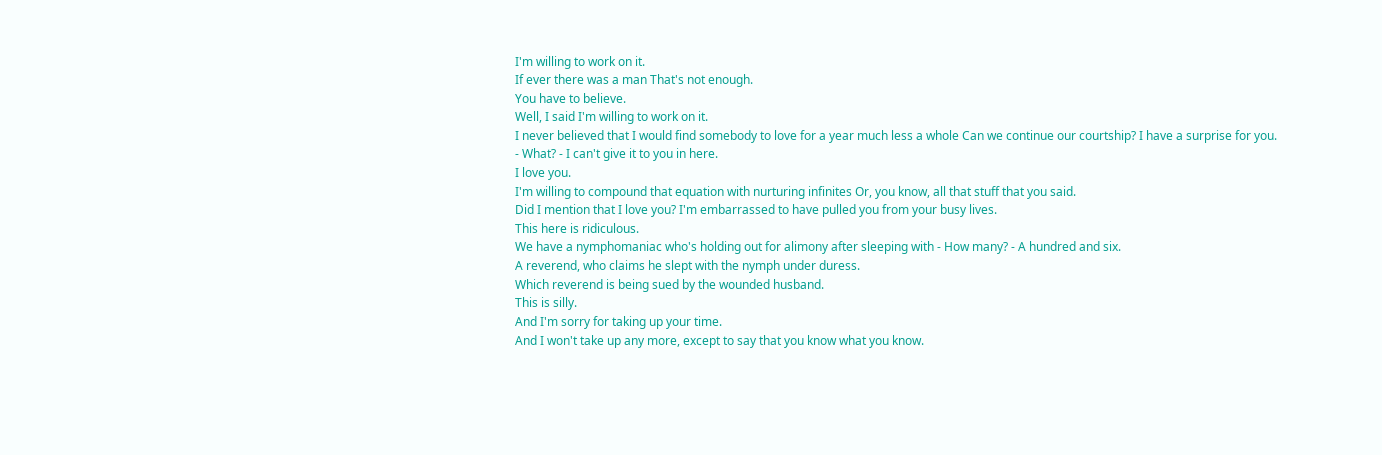I'm willing to work on it.
If ever there was a man That's not enough.
You have to believe.
Well, I said I'm willing to work on it.
I never believed that I would find somebody to love for a year much less a whole Can we continue our courtship? I have a surprise for you.
- What? - I can't give it to you in here.
I love you.
I'm willing to compound that equation with nurturing infinites Or, you know, all that stuff that you said.
Did I mention that I love you? I'm embarrassed to have pulled you from your busy lives.
This here is ridiculous.
We have a nymphomaniac who's holding out for alimony after sleeping with - How many? - A hundred and six.
A reverend, who claims he slept with the nymph under duress.
Which reverend is being sued by the wounded husband.
This is silly.
And I'm sorry for taking up your time.
And I won't take up any more, except to say that you know what you know.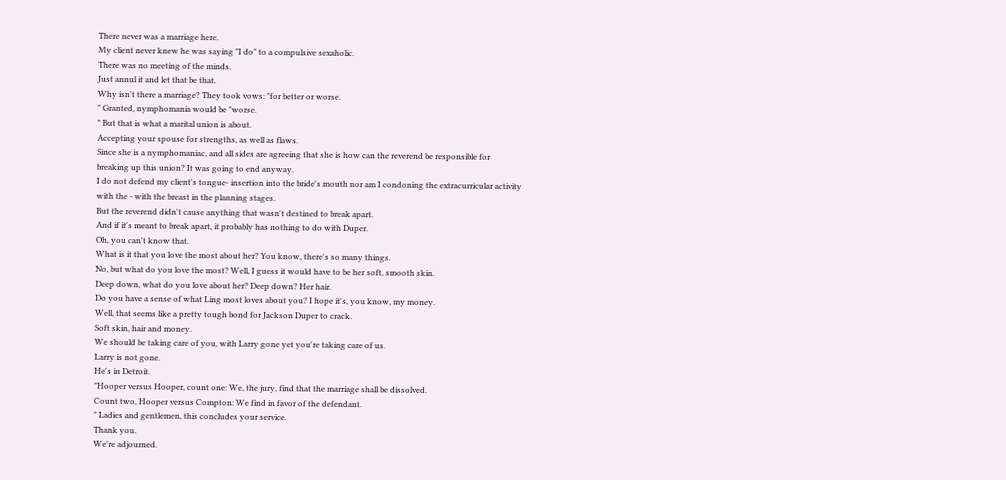There never was a marriage here.
My client never knew he was saying "I do" to a compulsive sexaholic.
There was no meeting of the minds.
Just annul it and let that be that.
Why isn't there a marriage? They took vows: "for better or worse.
" Granted, nymphomania would be "worse.
" But that is what a marital union is about.
Accepting your spouse for strengths, as well as flaws.
Since she is a nymphomaniac, and all sides are agreeing that she is how can the reverend be responsible for breaking up this union? It was going to end anyway.
I do not defend my client's tongue- insertion into the bride's mouth nor am I condoning the extracurricular activity with the - with the breast in the planning stages.
But the reverend didn't cause anything that wasn't destined to break apart.
And if it's meant to break apart, it probably has nothing to do with Duper.
Oh, you can't know that.
What is it that you love the most about her? You know, there's so many things.
No, but what do you love the most? Well, I guess it would have to be her soft, smooth skin.
Deep down, what do you love about her? Deep down? Her hair.
Do you have a sense of what Ling most loves about you? I hope it's, you know, my money.
Well, that seems like a pretty tough bond for Jackson Duper to crack.
Soft skin, hair and money.
We should be taking care of you, with Larry gone yet you're taking care of us.
Larry is not gone.
He's in Detroit.
"Hooper versus Hooper, count one: We, the jury, find that the marriage shall be dissolved.
Count two, Hooper versus Compton: We find in favor of the defendant.
" Ladies and gentlemen, this concludes your service.
Thank you.
We're adjourned.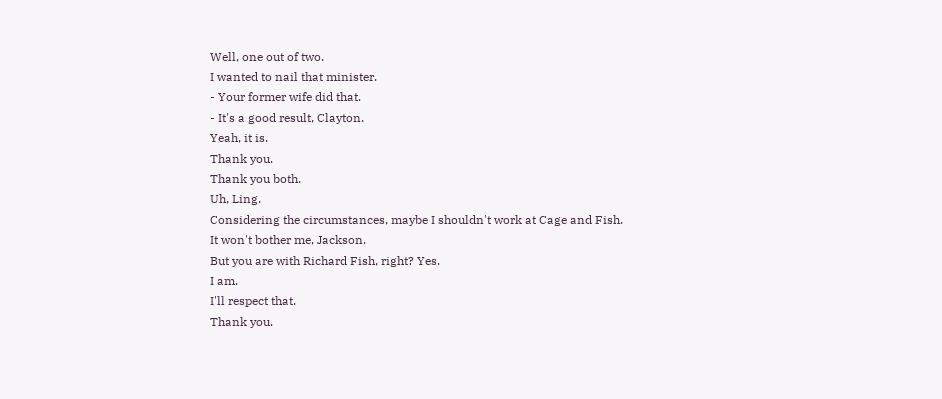Well, one out of two.
I wanted to nail that minister.
- Your former wife did that.
- It's a good result, Clayton.
Yeah, it is.
Thank you.
Thank you both.
Uh, Ling.
Considering the circumstances, maybe I shouldn't work at Cage and Fish.
It won't bother me, Jackson.
But you are with Richard Fish, right? Yes.
I am.
I'll respect that.
Thank you.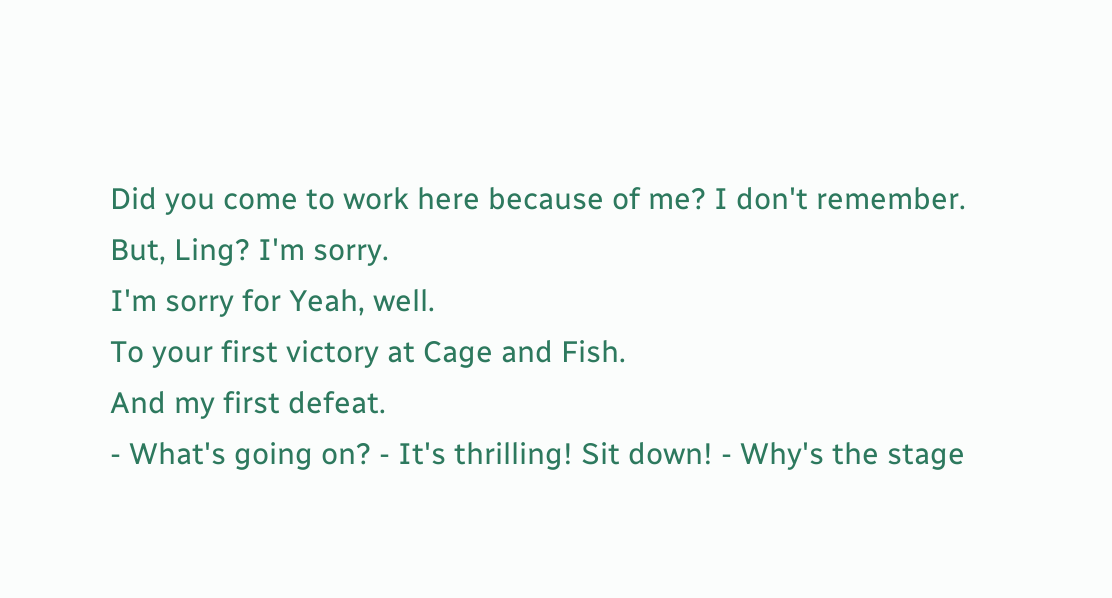Did you come to work here because of me? I don't remember.
But, Ling? I'm sorry.
I'm sorry for Yeah, well.
To your first victory at Cage and Fish.
And my first defeat.
- What's going on? - It's thrilling! Sit down! - Why's the stage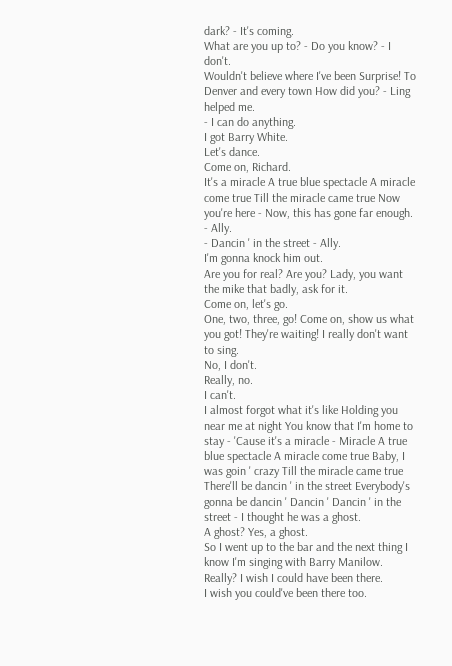dark? - It's coming.
What are you up to? - Do you know? - I don't.
Wouldn't believe where I've been Surprise! To Denver and every town How did you? - Ling helped me.
- I can do anything.
I got Barry White.
Let's dance.
Come on, Richard.
It's a miracle A true blue spectacle A miracle come true Till the miracle came true Now you're here - Now, this has gone far enough.
- Ally.
- Dancin ' in the street - Ally.
I'm gonna knock him out.
Are you for real? Are you? Lady, you want the mike that badly, ask for it.
Come on, let's go.
One, two, three, go! Come on, show us what you got! They're waiting! I really don't want to sing.
No, I don't.
Really, no.
I can't.
I almost forgot what it's like Holding you near me at night You know that I'm home to stay - 'Cause it's a miracle - Miracle A true blue spectacle A miracle come true Baby, I was goin ' crazy Till the miracle came true There'll be dancin ' in the street Everybody's gonna be dancin ' Dancin ' Dancin ' in the street - I thought he was a ghost.
A ghost? Yes, a ghost.
So I went up to the bar and the next thing I know I'm singing with Barry Manilow.
Really? I wish I could have been there.
I wish you could've been there too.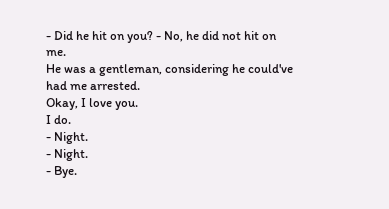- Did he hit on you? - No, he did not hit on me.
He was a gentleman, considering he could've had me arrested.
Okay, I love you.
I do.
- Night.
- Night.
- Bye.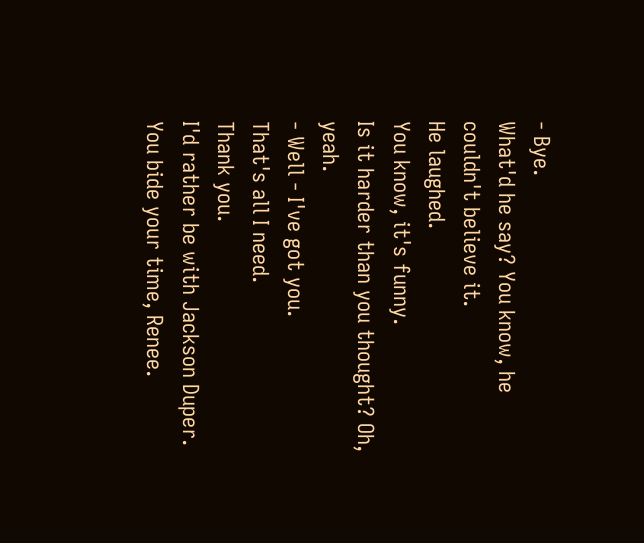- Bye.
What'd he say? You know, he couldn't believe it.
He laughed.
You know, it's funny.
Is it harder than you thought? Oh, yeah.
- Well - I've got you.
That's all I need.
Thank you.
I'd rather be with Jackson Duper.
You bide your time, Renee.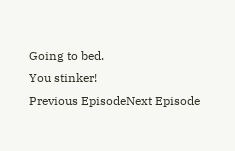Going to bed.
You stinker!
Previous EpisodeNext Episode